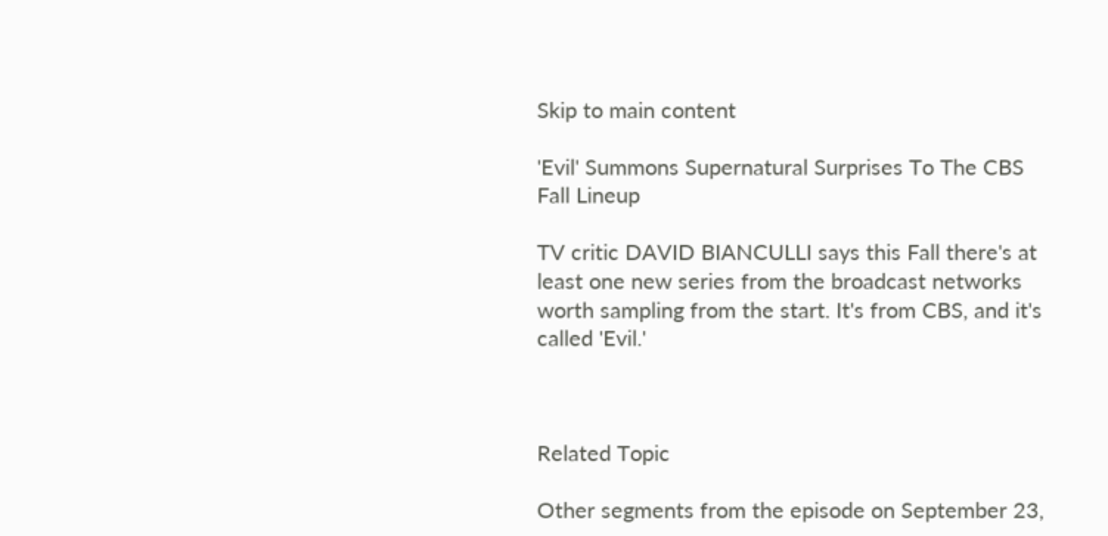Skip to main content

'Evil' Summons Supernatural Surprises To The CBS Fall Lineup

TV critic DAVID BIANCULLI says this Fall there's at least one new series from the broadcast networks worth sampling from the start. It's from CBS, and it's called 'Evil.'



Related Topic

Other segments from the episode on September 23,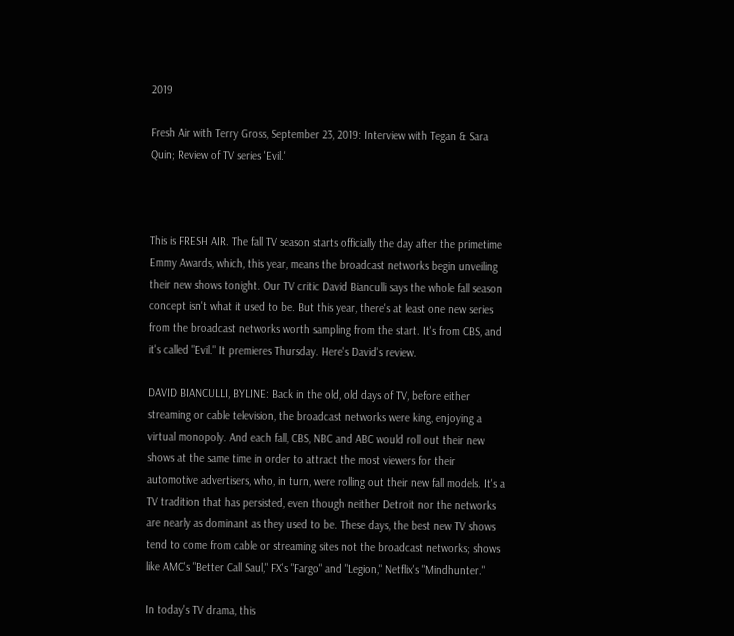2019

Fresh Air with Terry Gross, September 23, 2019: Interview with Tegan & Sara Quin; Review of TV series 'Evil.'



This is FRESH AIR. The fall TV season starts officially the day after the primetime Emmy Awards, which, this year, means the broadcast networks begin unveiling their new shows tonight. Our TV critic David Bianculli says the whole fall season concept isn't what it used to be. But this year, there's at least one new series from the broadcast networks worth sampling from the start. It's from CBS, and it's called "Evil." It premieres Thursday. Here's David's review.

DAVID BIANCULLI, BYLINE: Back in the old, old days of TV, before either streaming or cable television, the broadcast networks were king, enjoying a virtual monopoly. And each fall, CBS, NBC and ABC would roll out their new shows at the same time in order to attract the most viewers for their automotive advertisers, who, in turn, were rolling out their new fall models. It's a TV tradition that has persisted, even though neither Detroit nor the networks are nearly as dominant as they used to be. These days, the best new TV shows tend to come from cable or streaming sites not the broadcast networks; shows like AMC's "Better Call Saul," FX's "Fargo" and "Legion," Netflix's "Mindhunter."

In today's TV drama, this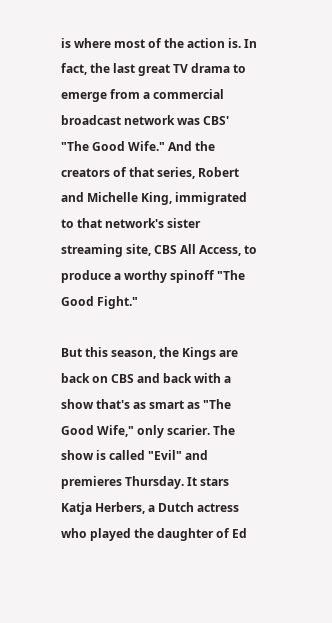is where most of the action is. In fact, the last great TV drama to emerge from a commercial broadcast network was CBS' "The Good Wife." And the creators of that series, Robert and Michelle King, immigrated to that network's sister streaming site, CBS All Access, to produce a worthy spinoff "The Good Fight."

But this season, the Kings are back on CBS and back with a show that's as smart as "The Good Wife," only scarier. The show is called "Evil" and premieres Thursday. It stars Katja Herbers, a Dutch actress who played the daughter of Ed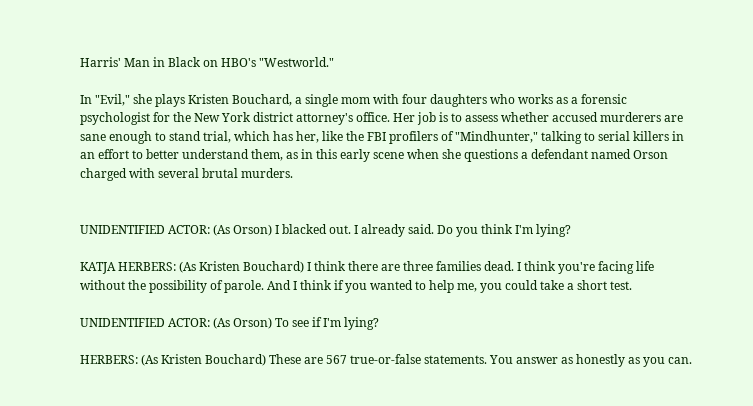Harris' Man in Black on HBO's "Westworld."

In "Evil," she plays Kristen Bouchard, a single mom with four daughters who works as a forensic psychologist for the New York district attorney's office. Her job is to assess whether accused murderers are sane enough to stand trial, which has her, like the FBI profilers of "Mindhunter," talking to serial killers in an effort to better understand them, as in this early scene when she questions a defendant named Orson charged with several brutal murders.


UNIDENTIFIED ACTOR: (As Orson) I blacked out. I already said. Do you think I'm lying?

KATJA HERBERS: (As Kristen Bouchard) I think there are three families dead. I think you're facing life without the possibility of parole. And I think if you wanted to help me, you could take a short test.

UNIDENTIFIED ACTOR: (As Orson) To see if I'm lying?

HERBERS: (As Kristen Bouchard) These are 567 true-or-false statements. You answer as honestly as you can.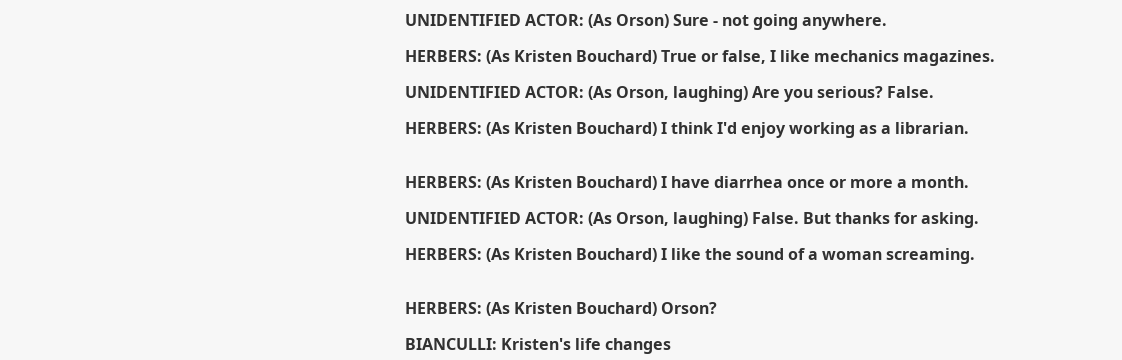UNIDENTIFIED ACTOR: (As Orson) Sure - not going anywhere.

HERBERS: (As Kristen Bouchard) True or false, I like mechanics magazines.

UNIDENTIFIED ACTOR: (As Orson, laughing) Are you serious? False.

HERBERS: (As Kristen Bouchard) I think I'd enjoy working as a librarian.


HERBERS: (As Kristen Bouchard) I have diarrhea once or more a month.

UNIDENTIFIED ACTOR: (As Orson, laughing) False. But thanks for asking.

HERBERS: (As Kristen Bouchard) I like the sound of a woman screaming.


HERBERS: (As Kristen Bouchard) Orson?

BIANCULLI: Kristen's life changes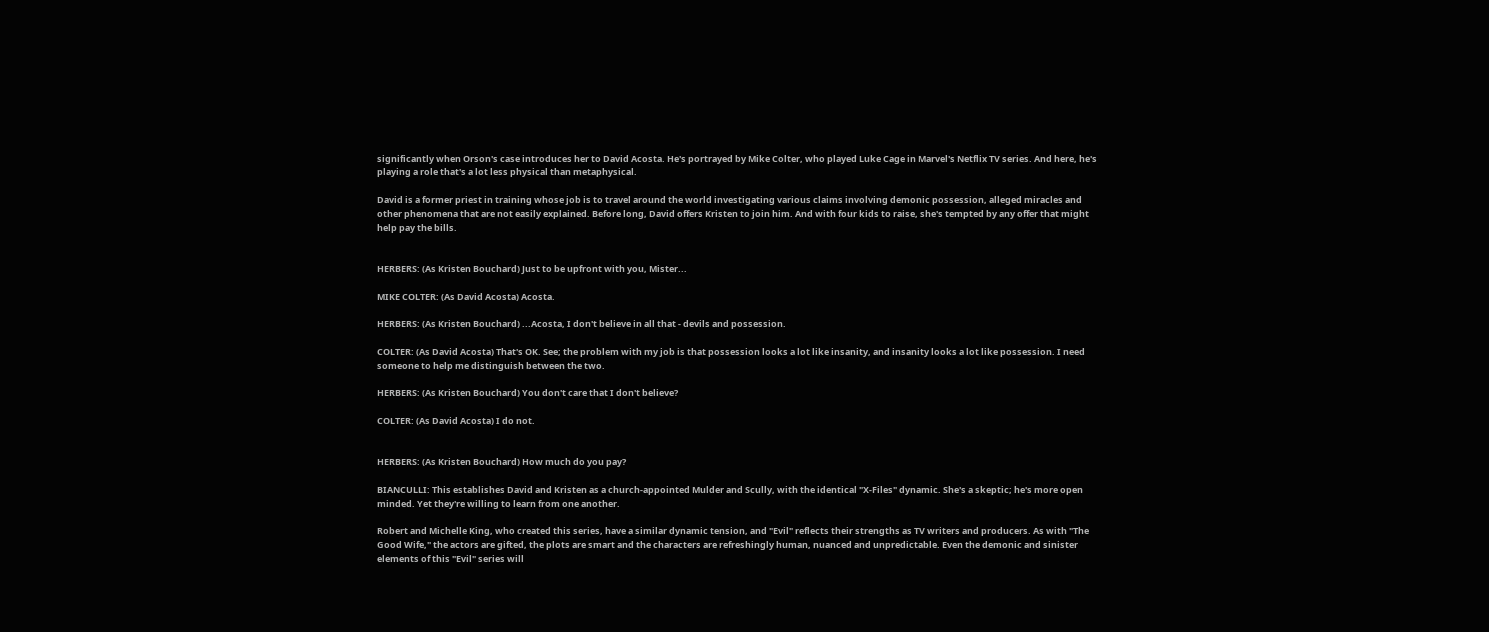significantly when Orson's case introduces her to David Acosta. He's portrayed by Mike Colter, who played Luke Cage in Marvel's Netflix TV series. And here, he's playing a role that's a lot less physical than metaphysical.

David is a former priest in training whose job is to travel around the world investigating various claims involving demonic possession, alleged miracles and other phenomena that are not easily explained. Before long, David offers Kristen to join him. And with four kids to raise, she's tempted by any offer that might help pay the bills.


HERBERS: (As Kristen Bouchard) Just to be upfront with you, Mister...

MIKE COLTER: (As David Acosta) Acosta.

HERBERS: (As Kristen Bouchard) ...Acosta, I don't believe in all that - devils and possession.

COLTER: (As David Acosta) That's OK. See; the problem with my job is that possession looks a lot like insanity, and insanity looks a lot like possession. I need someone to help me distinguish between the two.

HERBERS: (As Kristen Bouchard) You don't care that I don't believe?

COLTER: (As David Acosta) I do not.


HERBERS: (As Kristen Bouchard) How much do you pay?

BIANCULLI: This establishes David and Kristen as a church-appointed Mulder and Scully, with the identical "X-Files" dynamic. She's a skeptic; he's more open minded. Yet they're willing to learn from one another.

Robert and Michelle King, who created this series, have a similar dynamic tension, and "Evil" reflects their strengths as TV writers and producers. As with "The Good Wife," the actors are gifted, the plots are smart and the characters are refreshingly human, nuanced and unpredictable. Even the demonic and sinister elements of this "Evil" series will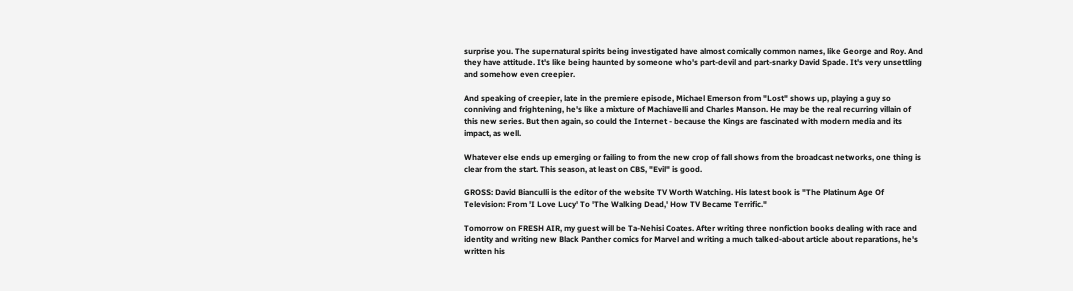surprise you. The supernatural spirits being investigated have almost comically common names, like George and Roy. And they have attitude. It's like being haunted by someone who's part-devil and part-snarky David Spade. It's very unsettling and somehow even creepier.

And speaking of creepier, late in the premiere episode, Michael Emerson from "Lost" shows up, playing a guy so conniving and frightening, he's like a mixture of Machiavelli and Charles Manson. He may be the real recurring villain of this new series. But then again, so could the Internet - because the Kings are fascinated with modern media and its impact, as well.

Whatever else ends up emerging or failing to from the new crop of fall shows from the broadcast networks, one thing is clear from the start. This season, at least on CBS, "Evil" is good.

GROSS: David Bianculli is the editor of the website TV Worth Watching. His latest book is "The Platinum Age Of Television: From 'I Love Lucy' To 'The Walking Dead,' How TV Became Terrific."

Tomorrow on FRESH AIR, my guest will be Ta-Nehisi Coates. After writing three nonfiction books dealing with race and identity and writing new Black Panther comics for Marvel and writing a much talked-about article about reparations, he's written his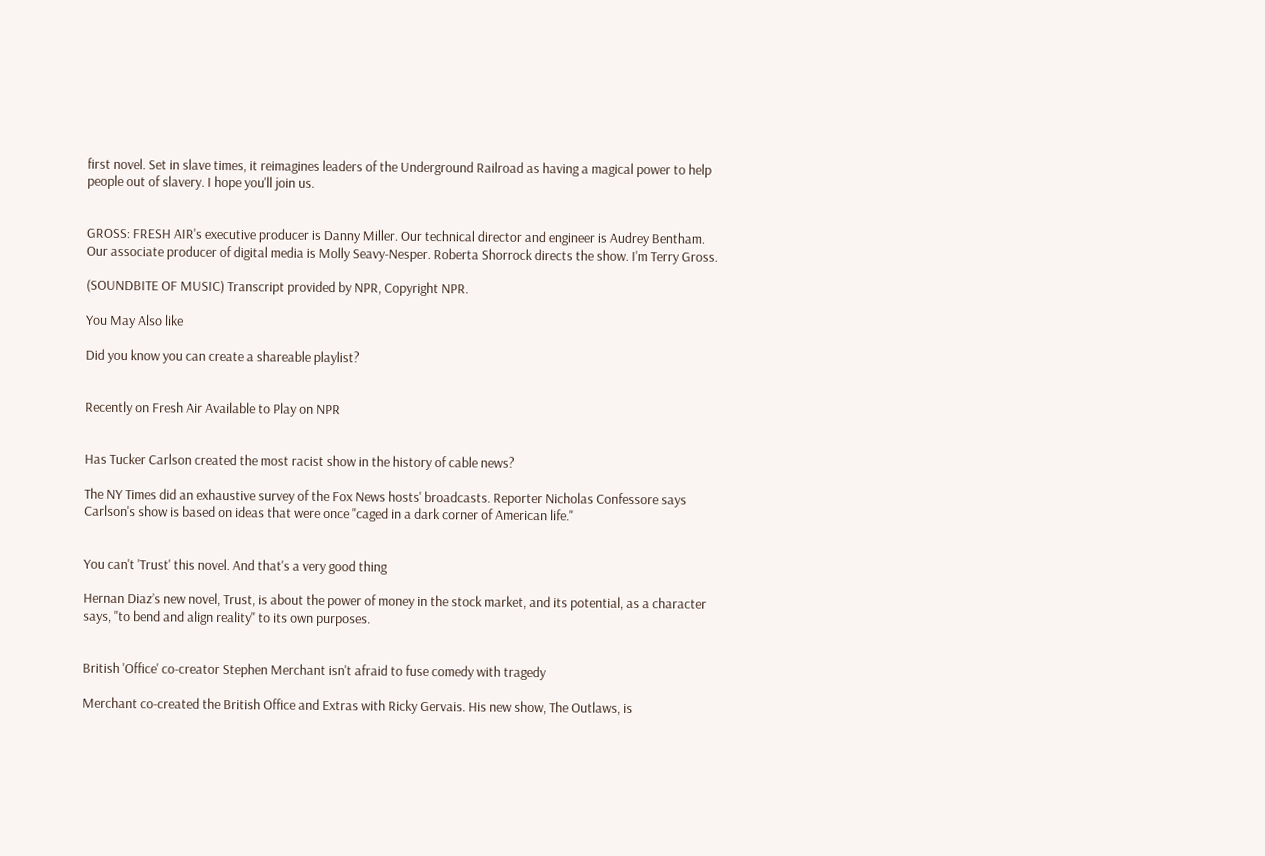first novel. Set in slave times, it reimagines leaders of the Underground Railroad as having a magical power to help people out of slavery. I hope you'll join us.


GROSS: FRESH AIR's executive producer is Danny Miller. Our technical director and engineer is Audrey Bentham. Our associate producer of digital media is Molly Seavy-Nesper. Roberta Shorrock directs the show. I'm Terry Gross.

(SOUNDBITE OF MUSIC) Transcript provided by NPR, Copyright NPR.

You May Also like

Did you know you can create a shareable playlist?


Recently on Fresh Air Available to Play on NPR


Has Tucker Carlson created the most racist show in the history of cable news?

The NY Times did an exhaustive survey of the Fox News hosts' broadcasts. Reporter Nicholas Confessore says Carlson's show is based on ideas that were once "caged in a dark corner of American life."


You can't 'Trust' this novel. And that's a very good thing

Hernan Diaz’s new novel, Trust, is about the power of money in the stock market, and its potential, as a character says, "to bend and align reality" to its own purposes.


British 'Office' co-creator Stephen Merchant isn't afraid to fuse comedy with tragedy

Merchant co-created the British Office and Extras with Ricky Gervais. His new show, The Outlaws, is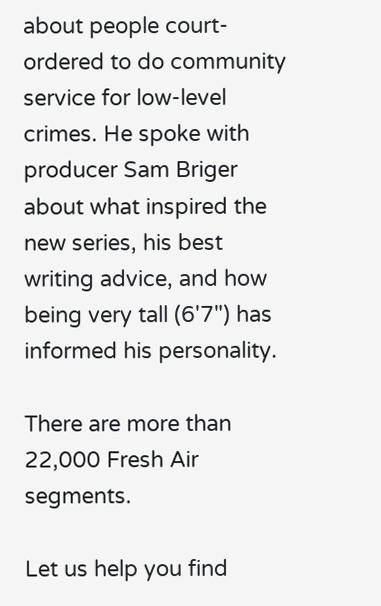about people court-ordered to do community service for low-level crimes. He spoke with producer Sam Briger about what inspired the new series, his best writing advice, and how being very tall (6'7") has informed his personality.

There are more than 22,000 Fresh Air segments.

Let us help you find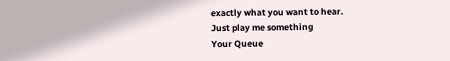exactly what you want to hear.
Just play me something
Your Queue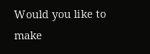Would you like to make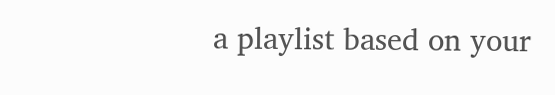a playlist based on your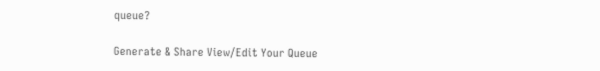queue?

Generate & Share View/Edit Your Queue